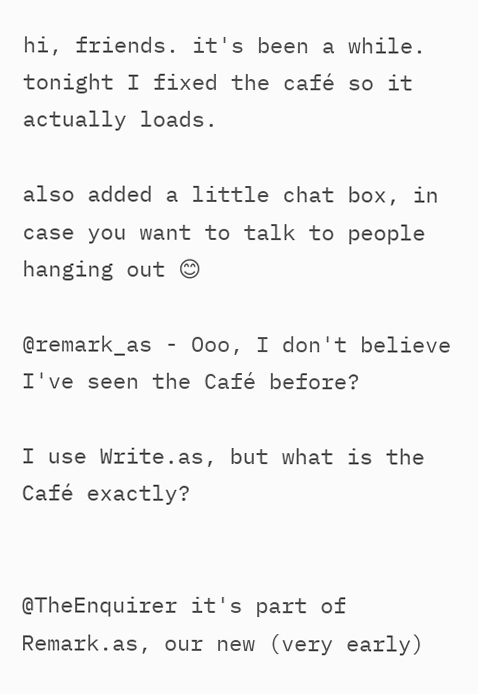hi, friends. it's been a while. tonight I fixed the café so it actually loads.

also added a little chat box, in case you want to talk to people hanging out 😊

@remark_as - Ooo, I don't believe I've seen the Café before?

I use Write.as, but what is the Café exactly?


@TheEnquirer it's part of Remark.as, our new (very early)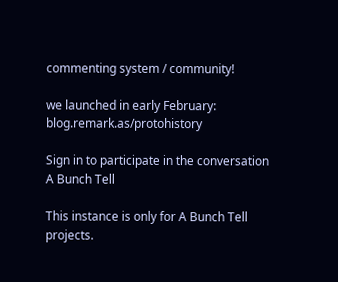commenting system / community!

we launched in early February: blog.remark.as/protohistory

Sign in to participate in the conversation
A Bunch Tell

This instance is only for A Bunch Tell projects.